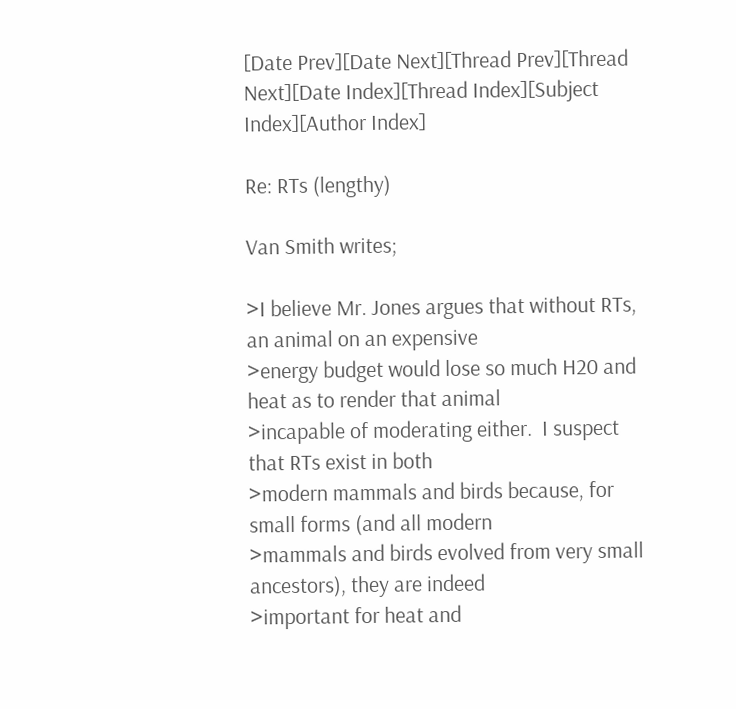[Date Prev][Date Next][Thread Prev][Thread Next][Date Index][Thread Index][Subject Index][Author Index]

Re: RTs (lengthy)

Van Smith writes;

>I believe Mr. Jones argues that without RTs, an animal on an expensive
>energy budget would lose so much H20 and heat as to render that animal
>incapable of moderating either.  I suspect that RTs exist in both
>modern mammals and birds because, for small forms (and all modern
>mammals and birds evolved from very small ancestors), they are indeed
>important for heat and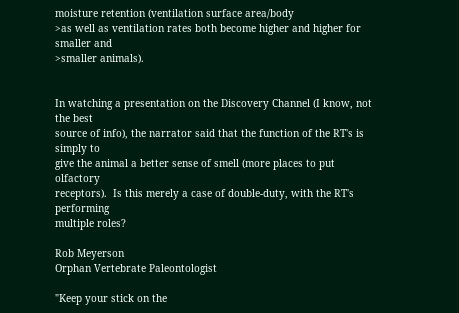moisture retention (ventilation surface area/body
>as well as ventilation rates both become higher and higher for smaller and
>smaller animals).


In watching a presentation on the Discovery Channel (I know, not the best
source of info), the narrator said that the function of the RT's is simply to
give the animal a better sense of smell (more places to put olfactory
receptors).  Is this merely a case of double-duty, with the RT's performing
multiple roles?

Rob Meyerson
Orphan Vertebrate Paleontologist

"Keep your stick on the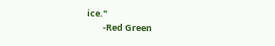ice."
        -Red Green